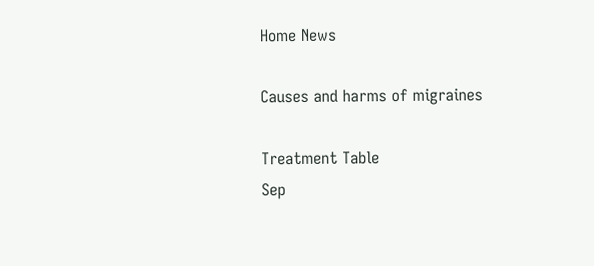Home News

Causes and harms of migraines

Treatment Table
Sep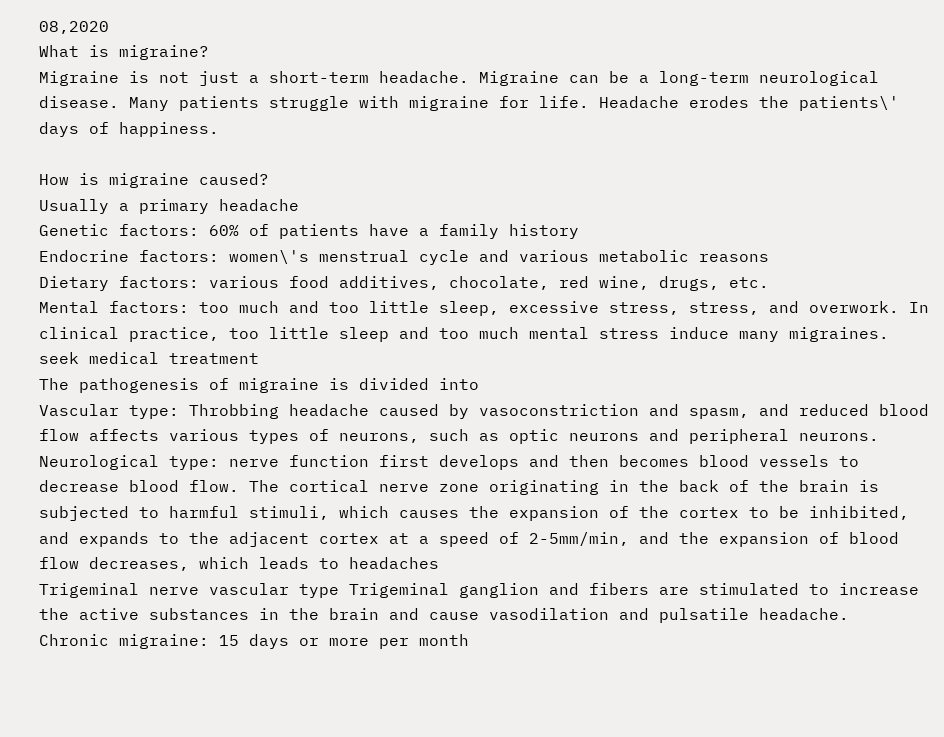08,2020
What is migraine?
Migraine is not just a short-term headache. Migraine can be a long-term neurological disease. Many patients struggle with migraine for life. Headache erodes the patients\' days of happiness.

How is migraine caused?
Usually a primary headache
Genetic factors: 60% of patients have a family history
Endocrine factors: women\'s menstrual cycle and various metabolic reasons
Dietary factors: various food additives, chocolate, red wine, drugs, etc.
Mental factors: too much and too little sleep, excessive stress, stress, and overwork. In clinical practice, too little sleep and too much mental stress induce many migraines.
seek medical treatment
The pathogenesis of migraine is divided into
Vascular type: Throbbing headache caused by vasoconstriction and spasm, and reduced blood flow affects various types of neurons, such as optic neurons and peripheral neurons.
Neurological type: nerve function first develops and then becomes blood vessels to decrease blood flow. The cortical nerve zone originating in the back of the brain is subjected to harmful stimuli, which causes the expansion of the cortex to be inhibited, and expands to the adjacent cortex at a speed of 2-5mm/min, and the expansion of blood flow decreases, which leads to headaches
Trigeminal nerve vascular type Trigeminal ganglion and fibers are stimulated to increase the active substances in the brain and cause vasodilation and pulsatile headache.
Chronic migraine: 15 days or more per month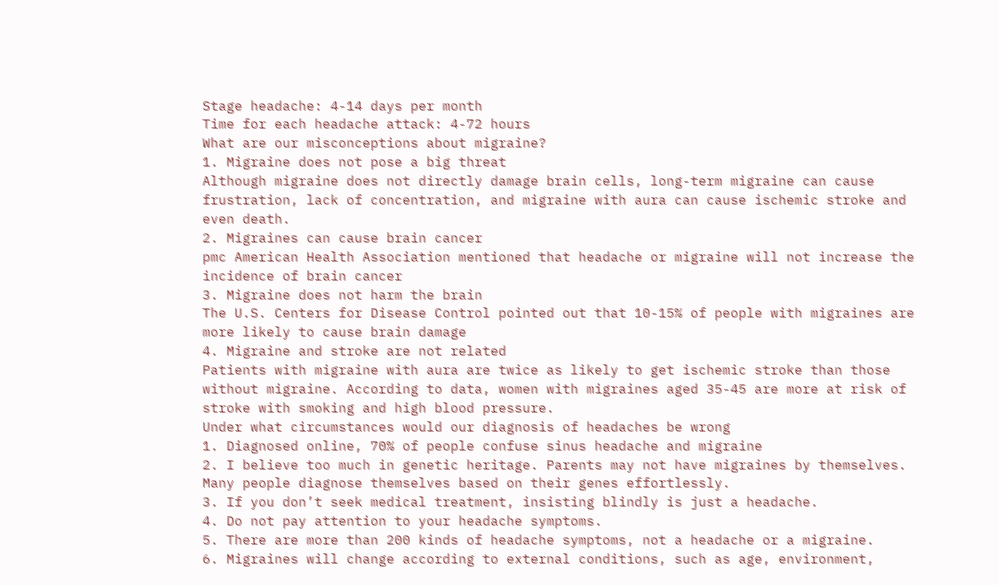Stage headache: 4-14 days per month
Time for each headache attack: 4-72 hours
What are our misconceptions about migraine?
1. Migraine does not pose a big threat
Although migraine does not directly damage brain cells, long-term migraine can cause frustration, lack of concentration, and migraine with aura can cause ischemic stroke and even death.
2. Migraines can cause brain cancer
pmc American Health Association mentioned that headache or migraine will not increase the incidence of brain cancer
3. Migraine does not harm the brain
The U.S. Centers for Disease Control pointed out that 10-15% of people with migraines are more likely to cause brain damage
4. Migraine and stroke are not related
Patients with migraine with aura are twice as likely to get ischemic stroke than those without migraine. According to data, women with migraines aged 35-45 are more at risk of stroke with smoking and high blood pressure.
Under what circumstances would our diagnosis of headaches be wrong
1. Diagnosed online, 70% of people confuse sinus headache and migraine
2. I believe too much in genetic heritage. Parents may not have migraines by themselves. Many people diagnose themselves based on their genes effortlessly.
3. If you don’t seek medical treatment, insisting blindly is just a headache.
4. Do not pay attention to your headache symptoms.
5. There are more than 200 kinds of headache symptoms, not a headache or a migraine.
6. Migraines will change according to external conditions, such as age, environment,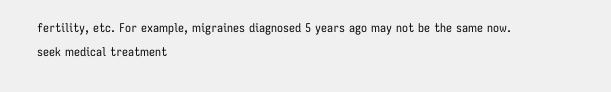fertility, etc. For example, migraines diagnosed 5 years ago may not be the same now.
seek medical treatment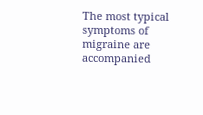The most typical symptoms of migraine are accompanied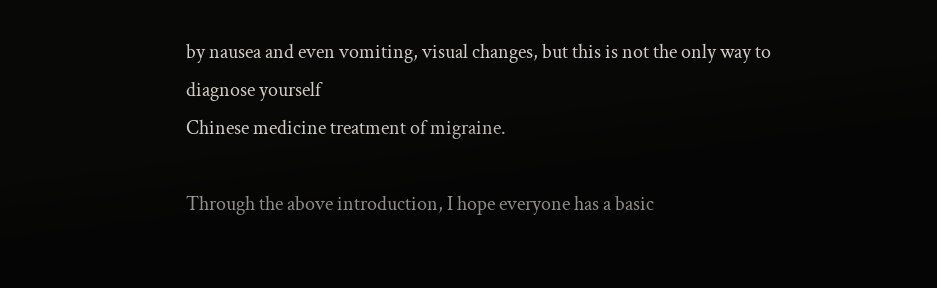by nausea and even vomiting, visual changes, but this is not the only way to diagnose yourself
Chinese medicine treatment of migraine.

Through the above introduction, I hope everyone has a basic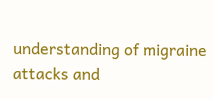understanding of migraine attacks and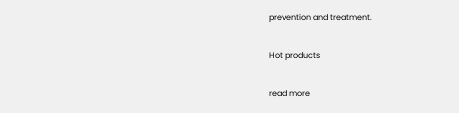prevention and treatment.

Hot products

read more